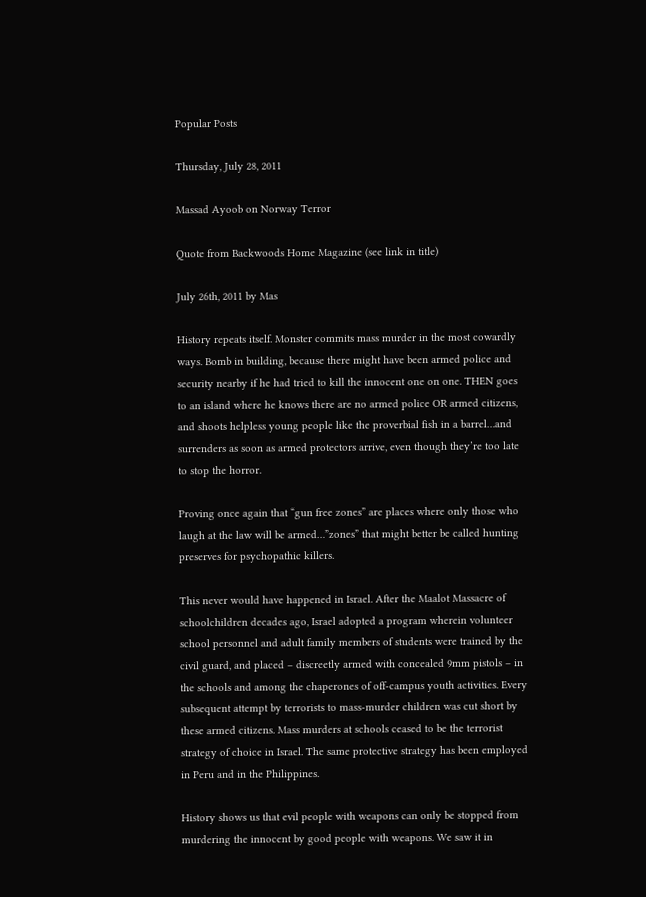Popular Posts

Thursday, July 28, 2011

Massad Ayoob on Norway Terror

Quote from Backwoods Home Magazine (see link in title)

July 26th, 2011 by Mas

History repeats itself. Monster commits mass murder in the most cowardly ways. Bomb in building, because there might have been armed police and security nearby if he had tried to kill the innocent one on one. THEN goes to an island where he knows there are no armed police OR armed citizens, and shoots helpless young people like the proverbial fish in a barrel…and surrenders as soon as armed protectors arrive, even though they’re too late to stop the horror.

Proving once again that “gun free zones” are places where only those who laugh at the law will be armed…”zones” that might better be called hunting preserves for psychopathic killers.

This never would have happened in Israel. After the Maalot Massacre of schoolchildren decades ago, Israel adopted a program wherein volunteer school personnel and adult family members of students were trained by the civil guard, and placed – discreetly armed with concealed 9mm pistols – in the schools and among the chaperones of off-campus youth activities. Every subsequent attempt by terrorists to mass-murder children was cut short by these armed citizens. Mass murders at schools ceased to be the terrorist strategy of choice in Israel. The same protective strategy has been employed in Peru and in the Philippines.

History shows us that evil people with weapons can only be stopped from murdering the innocent by good people with weapons. We saw it in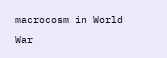macrocosm in World War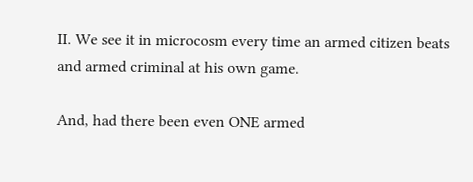II. We see it in microcosm every time an armed citizen beats and armed criminal at his own game.

And, had there been even ONE armed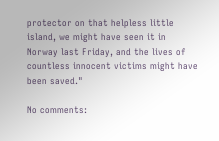protector on that helpless little island, we might have seen it in Norway last Friday, and the lives of countless innocent victims might have been saved."

No comments: